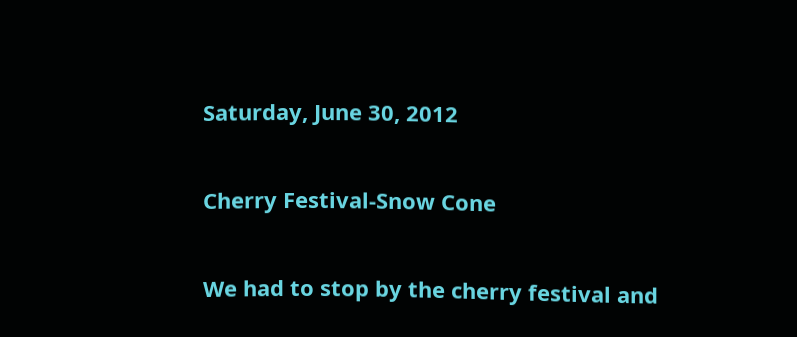Saturday, June 30, 2012

Cherry Festival-Snow Cone

We had to stop by the cherry festival and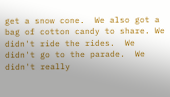get a snow cone.  We also got a bag of cotton candy to share. We didn't ride the rides.  We didn't go to the parade.  We didn't really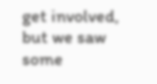get involved, but we saw some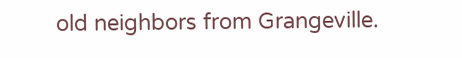old neighbors from Grangeville.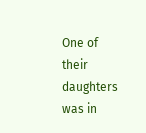One of their daughters was in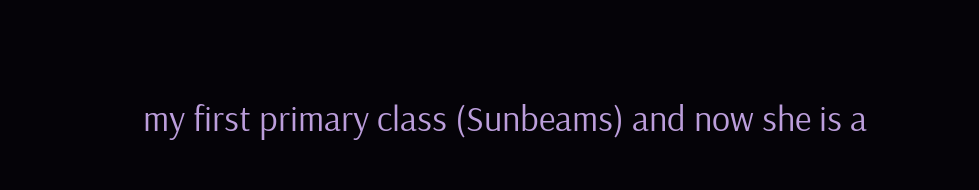my first primary class (Sunbeams) and now she is a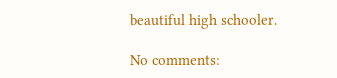beautiful high schooler.

No comments: